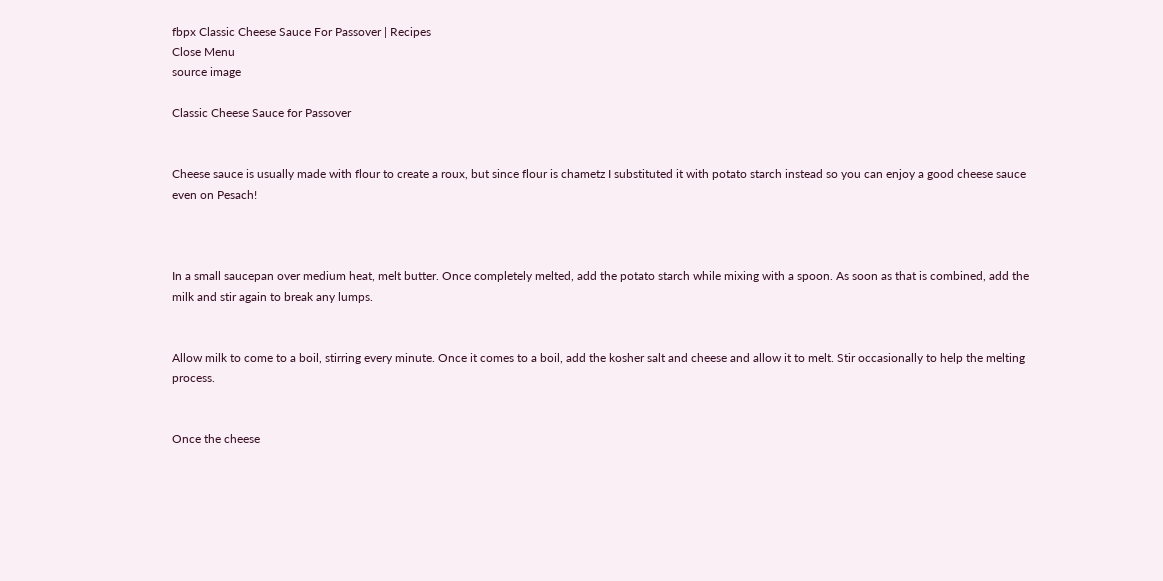fbpx Classic Cheese Sauce For Passover | Recipes
Close Menu
source image

Classic Cheese Sauce for Passover


Cheese sauce is usually made with flour to create a roux, but since flour is chametz I substituted it with potato starch instead so you can enjoy a good cheese sauce even on Pesach!



In a small saucepan over medium heat, melt butter. Once completely melted, add the potato starch while mixing with a spoon. As soon as that is combined, add the milk and stir again to break any lumps.


Allow milk to come to a boil, stirring every minute. Once it comes to a boil, add the kosher salt and cheese and allow it to melt. Stir occasionally to help the melting process.


Once the cheese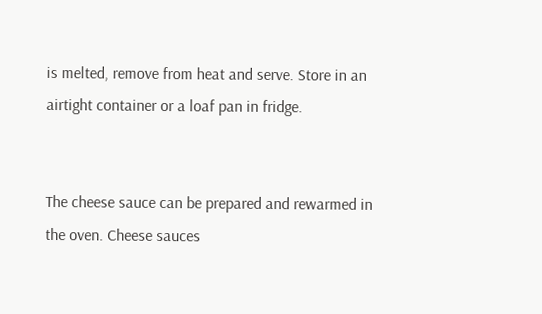is melted, remove from heat and serve. Store in an airtight container or a loaf pan in fridge.


The cheese sauce can be prepared and rewarmed in the oven. Cheese sauces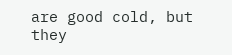are good cold, but they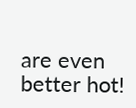are even better hot!